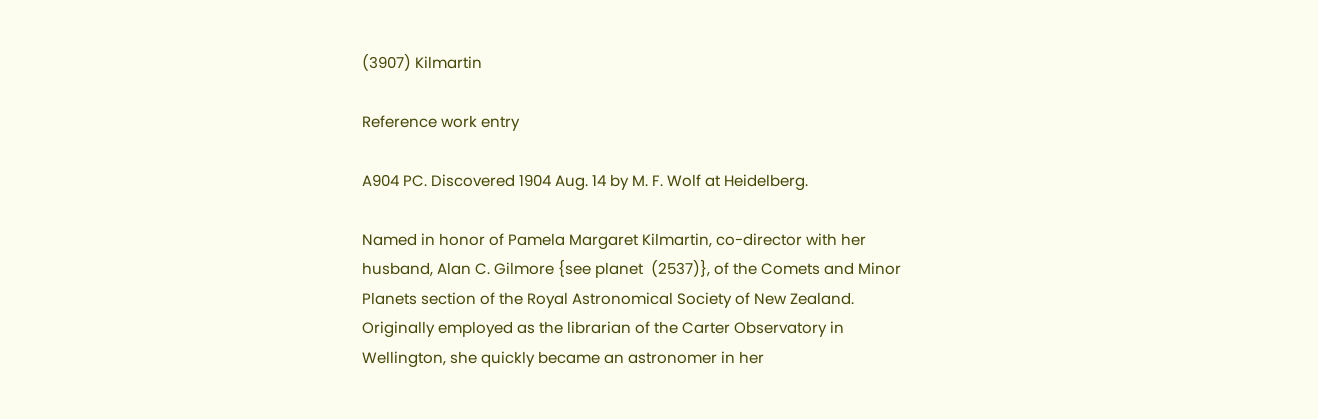(3907) Kilmartin

Reference work entry

A904 PC. Discovered 1904 Aug. 14 by M. F. Wolf at Heidelberg.

Named in honor of Pamela Margaret Kilmartin, co-director with her husband, Alan C. Gilmore {see planet  (2537)}, of the Comets and Minor Planets section of the Royal Astronomical Society of New Zealand. Originally employed as the librarian of the Carter Observatory in Wellington, she quickly became an astronomer in her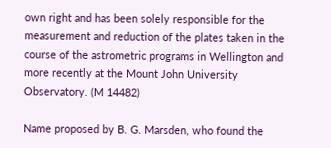own right and has been solely responsible for the measurement and reduction of the plates taken in the course of the astrometric programs in Wellington and more recently at the Mount John University Observatory. (M 14482)

Name proposed by B. G. Marsden, who found the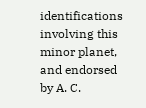identifications involving this minor planet, and endorsed by A. C.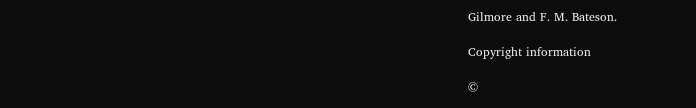Gilmore and F. M. Bateson.

Copyright information

©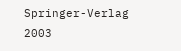Springer-Verlag 2003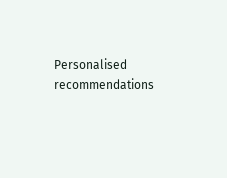Personalised recommendations